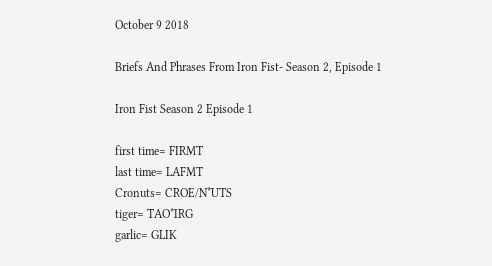October 9 2018

Briefs And Phrases From Iron Fist- Season 2, Episode 1

Iron Fist Season 2 Episode 1

first time= FIRMT
last time= LAFMT
Cronuts= CROE/N*UTS
tiger= TAO*IRG
garlic= GLIK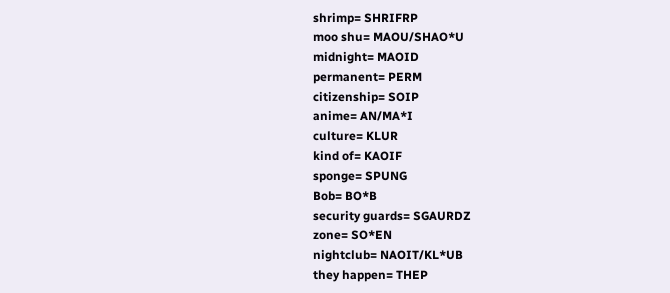shrimp= SHRIFRP
moo shu= MAOU/SHAO*U
midnight= MAOID
permanent= PERM
citizenship= SOIP
anime= AN/MA*I
culture= KLUR
kind of= KAOIF
sponge= SPUNG
Bob= BO*B
security guards= SGAURDZ
zone= SO*EN
nightclub= NAOIT/KL*UB
they happen= THEP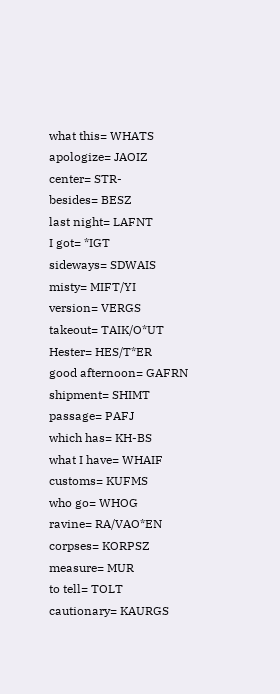what this= WHATS
apologize= JAOIZ
center= STR-
besides= BESZ
last night= LAFNT
I got= *IGT
sideways= SDWAIS
misty= MIFT/YI
version= VERGS
takeout= TAIK/O*UT
Hester= HES/T*ER
good afternoon= GAFRN
shipment= SHIMT
passage= PAFJ
which has= KH-BS
what I have= WHAIF
customs= KUFMS
who go= WHOG
ravine= RA/VAO*EN
corpses= KORPSZ
measure= MUR
to tell= TOLT
cautionary= KAURGS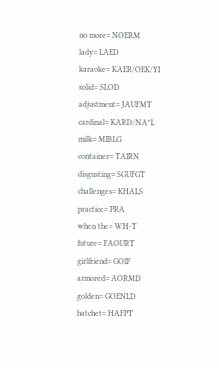no more= NOERM
lady= LAED
karaoke= KAER/OEK/YI
solid= SLOD
adjustment= JAUFMT
cardinal= KARD/NA*L
milk= MIBLG
container= TAIRN
disgusting= SGUFGT
challenges= KHALS
practice= PRA
when the= WH-T
future= FAOURT
girlfriend= GOIF
armored= AORMD
golden= GOENLD
hatchet= HAFPT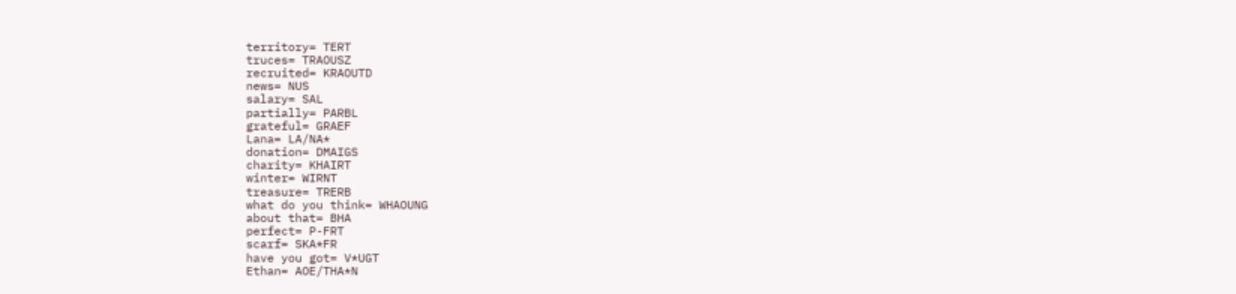territory= TERT
truces= TRAOUSZ
recruited= KRAOUTD
news= NUS
salary= SAL
partially= PARBL
grateful= GRAEF
Lana= LA/NA*
donation= DMAIGS
charity= KHAIRT
winter= WIRNT
treasure= TRERB
what do you think= WHAOUNG
about that= BHA
perfect= P-FRT
scarf= SKA*FR
have you got= V*UGT
Ethan= AOE/THA*N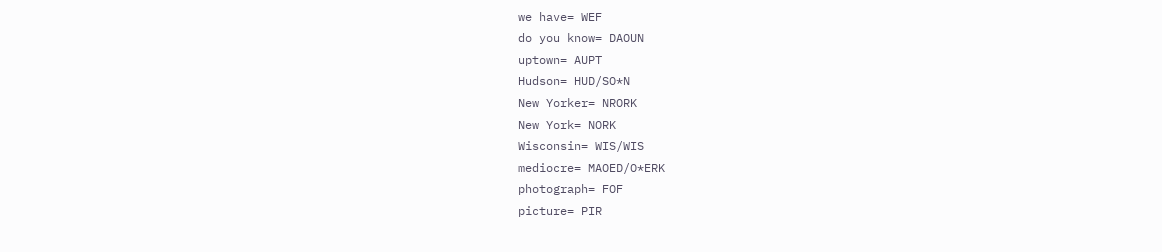we have= WEF
do you know= DAOUN
uptown= AUPT
Hudson= HUD/SO*N
New Yorker= NRORK
New York= NORK
Wisconsin= WIS/WIS
mediocre= MAOED/O*ERK
photograph= FOF
picture= PIR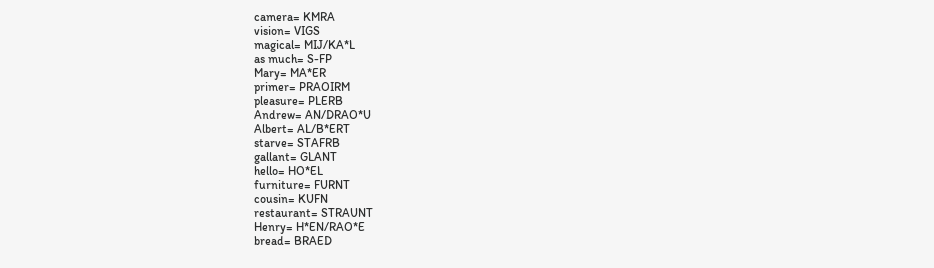camera= KMRA
vision= VIGS
magical= MIJ/KA*L
as much= S-FP
Mary= MA*ER
primer= PRAOIRM
pleasure= PLERB
Andrew= AN/DRAO*U
Albert= AL/B*ERT
starve= STAFRB
gallant= GLANT
hello= HO*EL
furniture= FURNT
cousin= KUFN
restaurant= STRAUNT
Henry= H*EN/RAO*E
bread= BRAED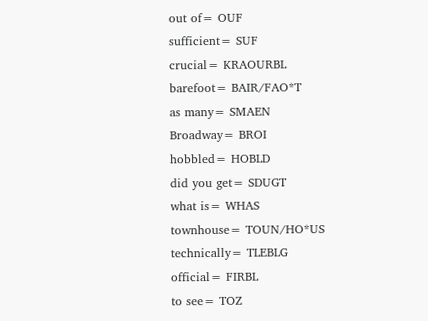out of= OUF
sufficient= SUF
crucial= KRAOURBL
barefoot= BAIR/FAO*T
as many= SMAEN
Broadway= BROI
hobbled= HOBLD
did you get= SDUGT
what is= WHAS
townhouse= TOUN/HO*US
technically= TLEBLG
official= FIRBL
to see= TOZ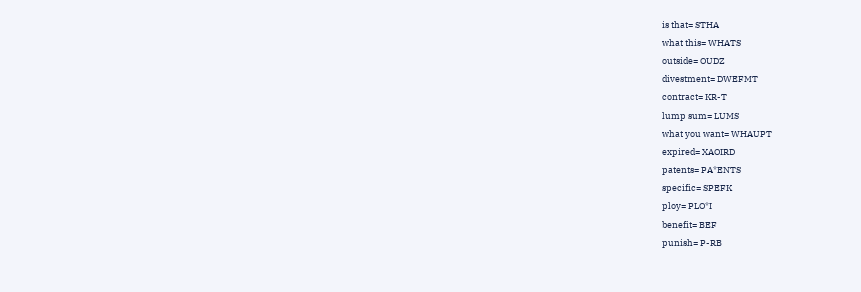is that= STHA
what this= WHATS
outside= OUDZ
divestment= DWEFMT
contract= KR-T
lump sum= LUMS
what you want= WHAUPT
expired= XAOIRD
patents= PA*ENTS
specific= SPEFK
ploy= PLO*I
benefit= BEF
punish= P-RB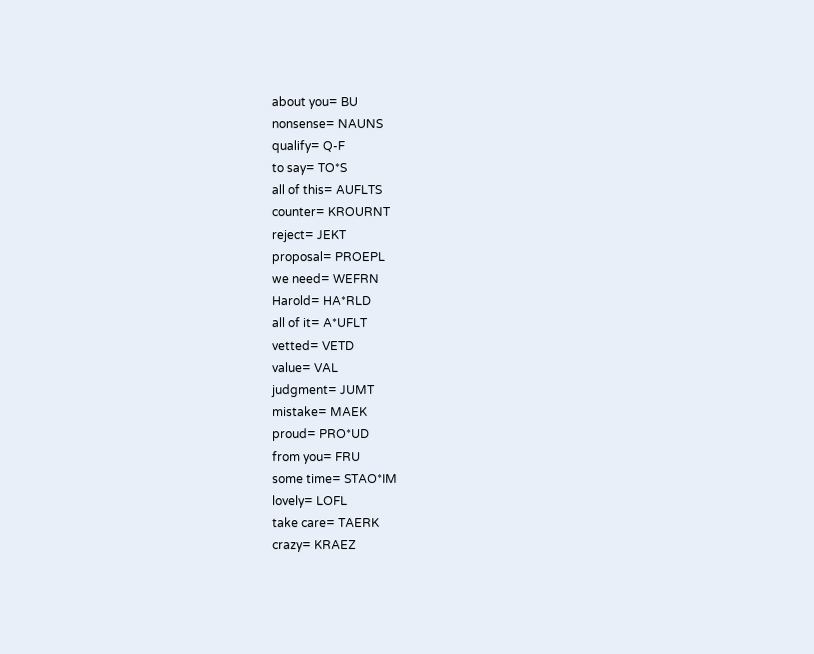about you= BU
nonsense= NAUNS
qualify= Q-F
to say= TO*S
all of this= AUFLTS
counter= KROURNT
reject= JEKT
proposal= PROEPL
we need= WEFRN
Harold= HA*RLD
all of it= A*UFLT
vetted= VETD
value= VAL
judgment= JUMT
mistake= MAEK
proud= PRO*UD
from you= FRU
some time= STAO*IM
lovely= LOFL
take care= TAERK
crazy= KRAEZ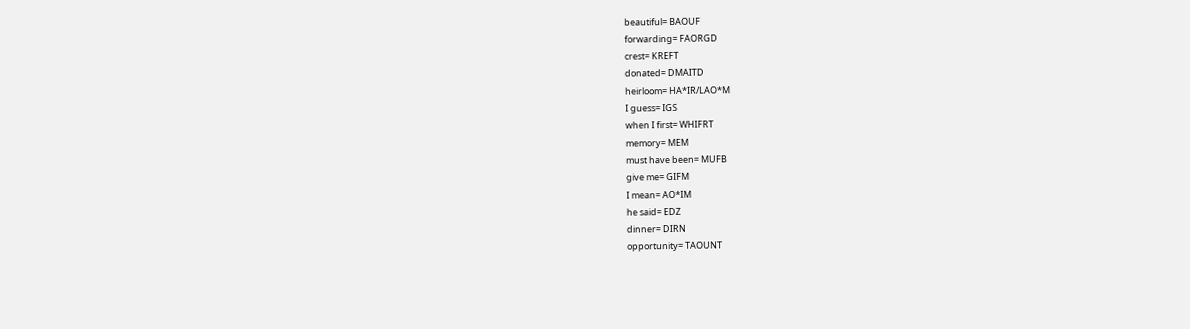beautiful= BAOUF
forwarding= FAORGD
crest= KREFT
donated= DMAITD
heirloom= HA*IR/LAO*M
I guess= IGS
when I first= WHIFRT
memory= MEM
must have been= MUFB
give me= GIFM
I mean= AO*IM
he said= EDZ
dinner= DIRN
opportunity= TAOUNT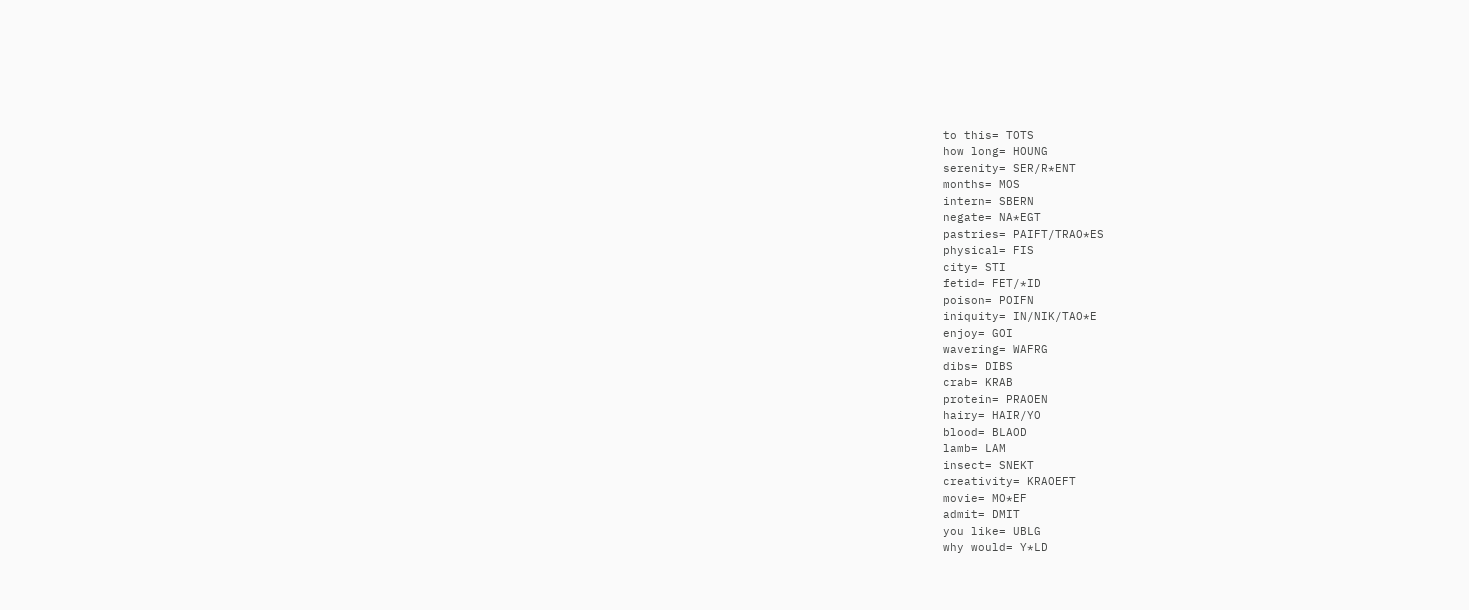to this= TOTS
how long= HOUNG
serenity= SER/R*ENT
months= MOS
intern= SBERN
negate= NA*EGT
pastries= PAIFT/TRAO*ES
physical= FIS
city= STI
fetid= FET/*ID
poison= POIFN
iniquity= IN/NIK/TAO*E
enjoy= GOI
wavering= WAFRG
dibs= DIBS
crab= KRAB
protein= PRAOEN
hairy= HAIR/YO
blood= BLAOD
lamb= LAM
insect= SNEKT
creativity= KRAOEFT
movie= MO*EF
admit= DMIT
you like= UBLG
why would= Y*LD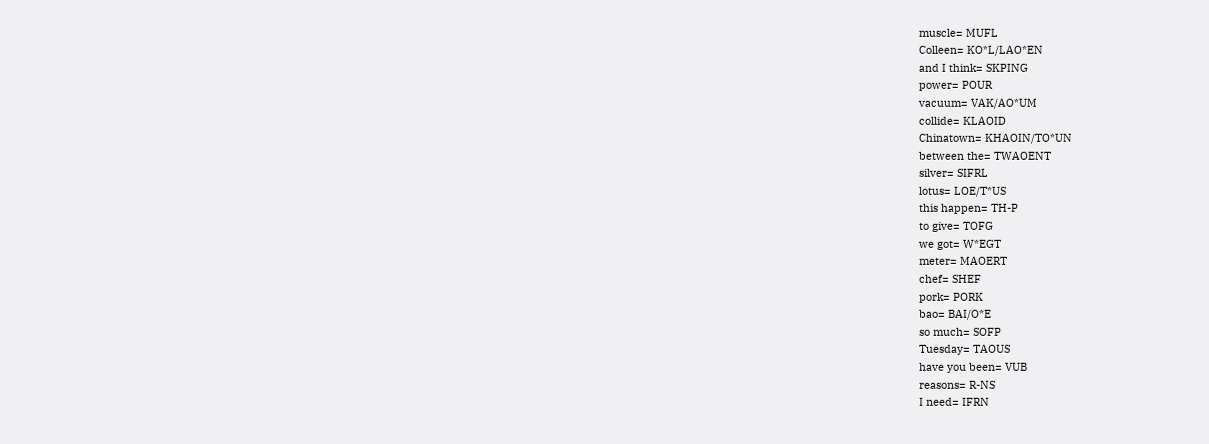muscle= MUFL
Colleen= KO*L/LAO*EN
and I think= SKPING
power= POUR
vacuum= VAK/AO*UM
collide= KLAOID
Chinatown= KHAOIN/TO*UN
between the= TWAOENT
silver= SIFRL
lotus= LOE/T*US
this happen= TH-P
to give= TOFG
we got= W*EGT
meter= MAOERT
chef= SHEF
pork= PORK
bao= BAI/O*E
so much= SOFP
Tuesday= TAOUS
have you been= VUB
reasons= R-NS
I need= IFRN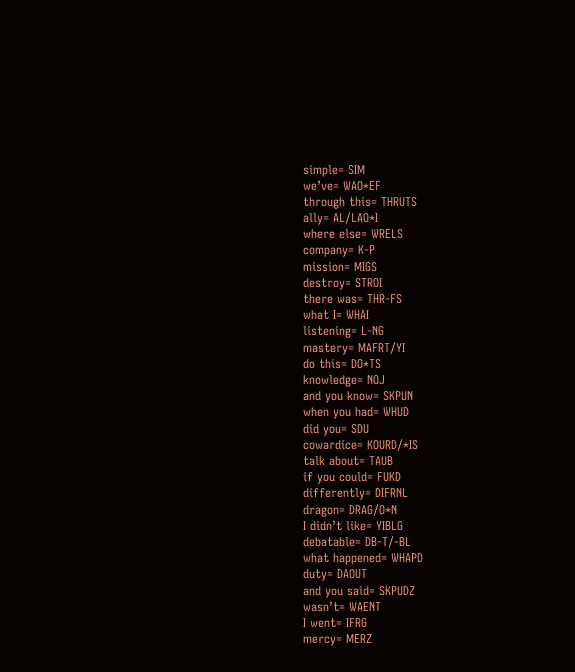simple= SIM
we’ve= WAO*EF
through this= THRUTS
ally= AL/LAO*I
where else= WRELS
company= K-P
mission= MIGS
destroy= STROI
there was= THR-FS
what I= WHAI
listening= L-NG
mastery= MAFRT/YI
do this= DO*TS
knowledge= NOJ
and you know= SKPUN
when you had= WHUD
did you= SDU
cowardice= KOURD/*IS
talk about= TAUB
if you could= FUKD
differently= DIFRNL
dragon= DRAG/O*N
I didn’t like= YIBLG
debatable= DB-T/-BL
what happened= WHAPD
duty= DAOUT
and you said= SKPUDZ
wasn’t= WAENT
I went= IFRG
mercy= MERZ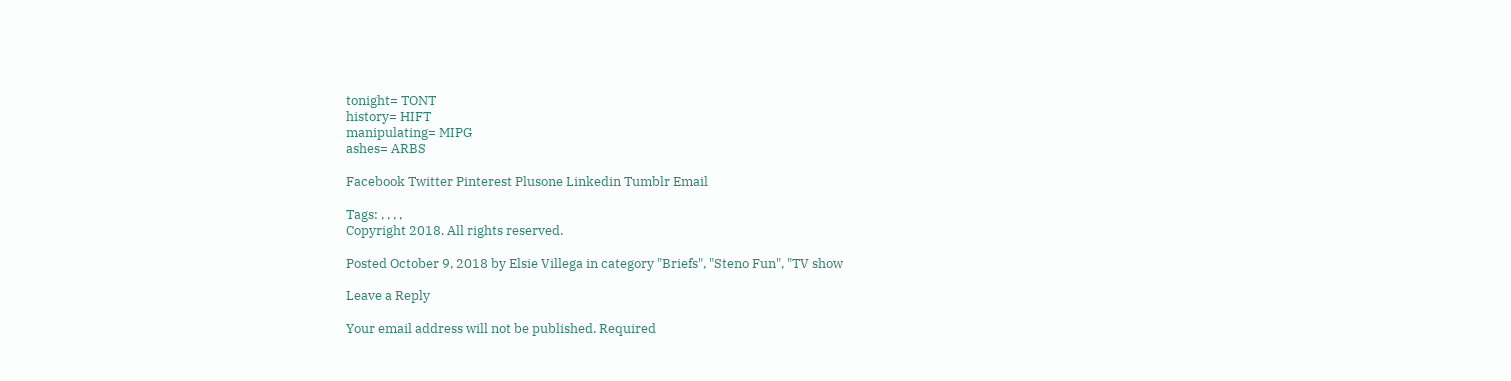tonight= TONT
history= HIFT
manipulating= MIPG
ashes= ARBS

Facebook Twitter Pinterest Plusone Linkedin Tumblr Email

Tags: , , , ,
Copyright 2018. All rights reserved.

Posted October 9, 2018 by Elsie Villega in category "Briefs", "Steno Fun", "TV show

Leave a Reply

Your email address will not be published. Required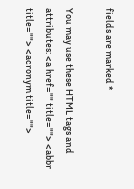fields are marked *

You may use these HTML tags and attributes: <a href="" title=""> <abbr title=""> <acronym title="">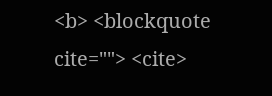<b> <blockquote cite=""> <cite>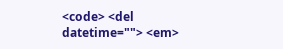<code> <del datetime=""> <em>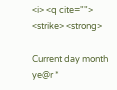<i> <q cite=""> <strike> <strong>

Current day month ye@r *